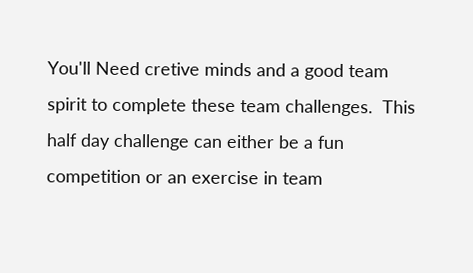You'll Need cretive minds and a good team spirit to complete these team challenges.  This half day challenge can either be a fun competition or an exercise in team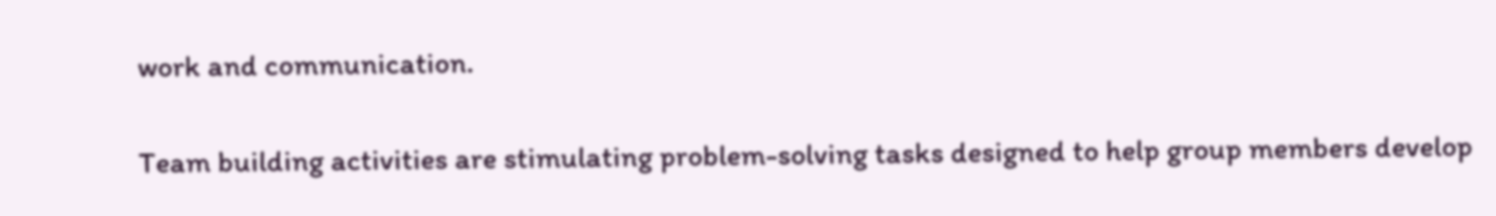work and communication.

Team building activities are stimulating problem-solving tasks designed to help group members develop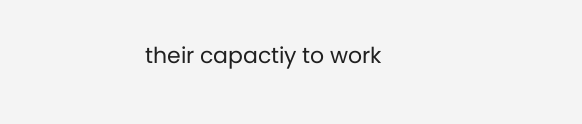their capactiy to work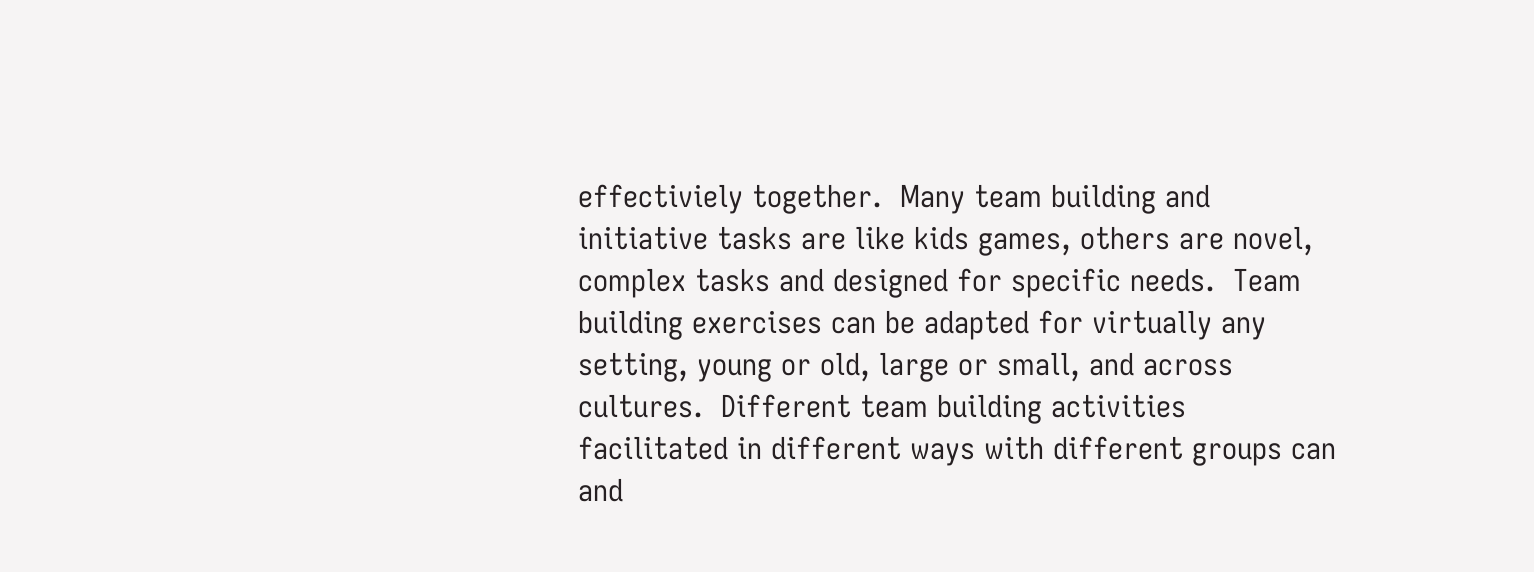effectiviely together.  Many team building and initiative tasks are like kids games, others are novel, complex tasks and designed for specific needs.  Team building exercises can be adapted for virtually any setting, young or old, large or small, and across cultures.  Different team building activities facilitated in different ways with different groups can and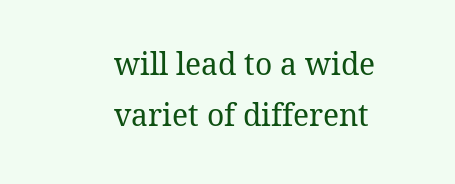will lead to a wide variet of different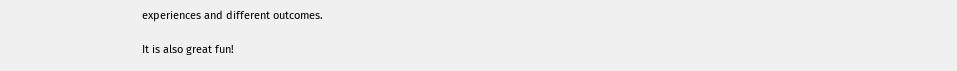experiences and different outcomes.

It is also great fun!